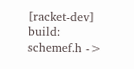[racket-dev] build: schemef.h ->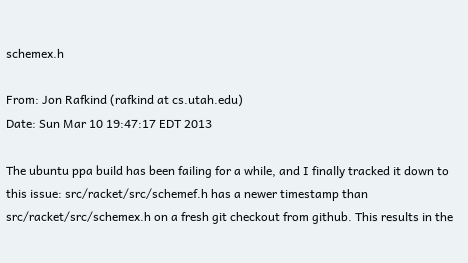schemex.h

From: Jon Rafkind (rafkind at cs.utah.edu)
Date: Sun Mar 10 19:47:17 EDT 2013

The ubuntu ppa build has been failing for a while, and I finally tracked it down to this issue: src/racket/src/schemef.h has a newer timestamp than src/racket/src/schemex.h on a fresh git checkout from github. This results in the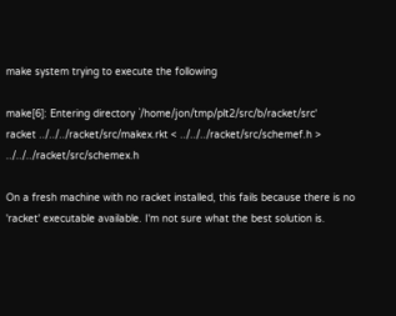make system trying to execute the following

make[6]: Entering directory `/home/jon/tmp/plt2/src/b/racket/src'
racket ../../../racket/src/makex.rkt < ../../../racket/src/schemef.h > ../../../racket/src/schemex.h

On a fresh machine with no racket installed, this fails because there is no 'racket' executable available. I'm not sure what the best solution is.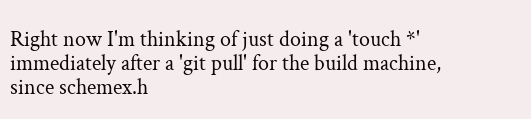Right now I'm thinking of just doing a 'touch *' immediately after a 'git pull' for the build machine, since schemex.h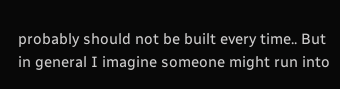probably should not be built every time.. But in general I imagine someone might run into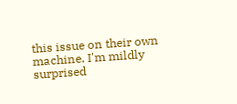this issue on their own machine. I'm mildly surprised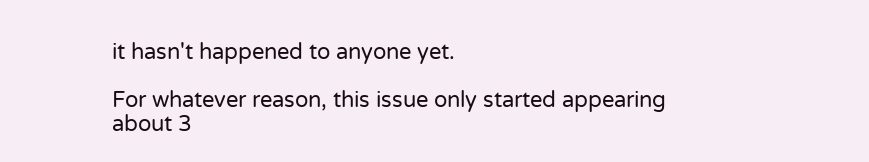it hasn't happened to anyone yet.

For whatever reason, this issue only started appearing about 3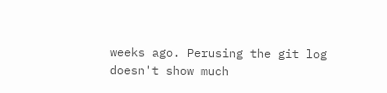weeks ago. Perusing the git log doesn't show much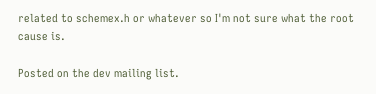related to schemex.h or whatever so I'm not sure what the root cause is.

Posted on the dev mailing list.